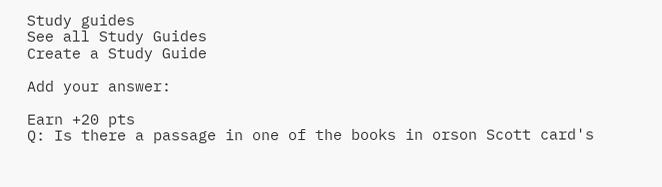Study guides
See all Study Guides
Create a Study Guide

Add your answer:

Earn +20 pts
Q: Is there a passage in one of the books in orson Scott card's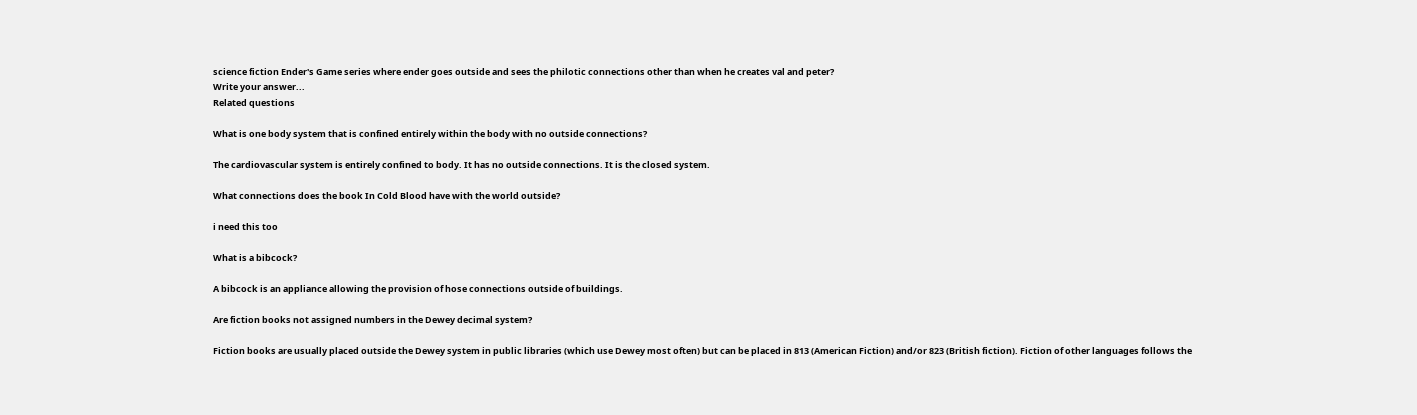science fiction Ender's Game series where ender goes outside and sees the philotic connections other than when he creates val and peter?
Write your answer...
Related questions

What is one body system that is confined entirely within the body with no outside connections?

The cardiovascular system is entirely confined to body. It has no outside connections. It is the closed system.

What connections does the book In Cold Blood have with the world outside?

i need this too

What is a bibcock?

A bibcock is an appliance allowing the provision of hose connections outside of buildings.

Are fiction books not assigned numbers in the Dewey decimal system?

Fiction books are usually placed outside the Dewey system in public libraries (which use Dewey most often) but can be placed in 813 (American Fiction) and/or 823 (British fiction). Fiction of other languages follows the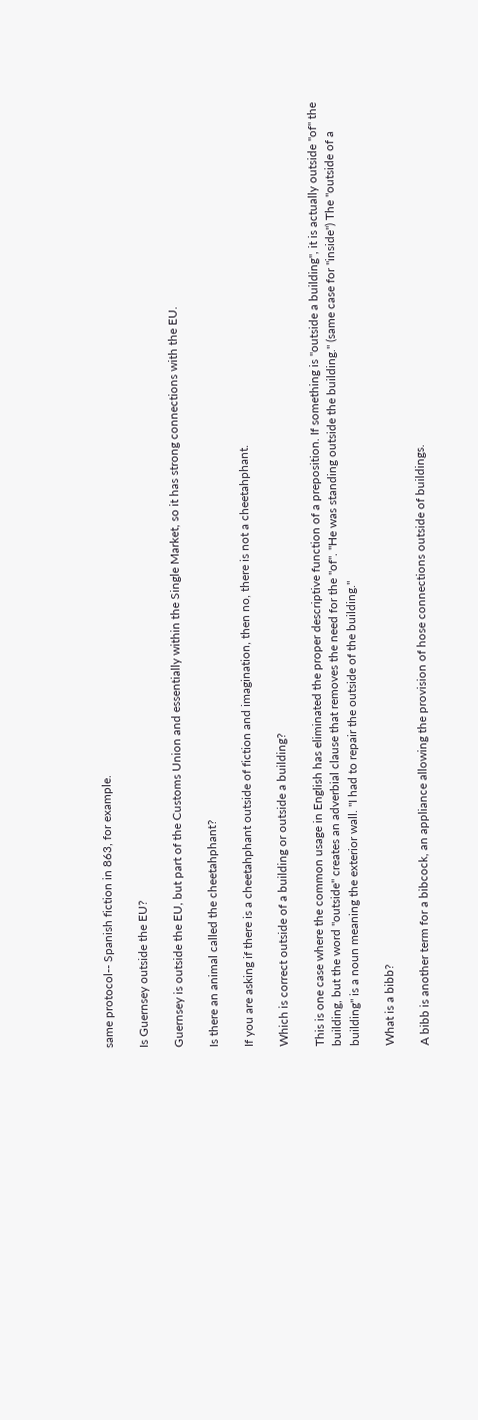same protocol-- Spanish fiction in 863, for example.

Is Guernsey outside the EU?

Guernsey is outside the EU, but part of the Customs Union and essentially within the Single Market, so it has strong connections with the EU.

Is there an animal called the cheetahphant?

If you are asking if there is a cheetahphant outside of fiction and imagination, then no, there is not a cheetahphant.

Which is correct outside of a building or outside a building?

This is one case where the common usage in English has eliminated the proper descriptive function of a preposition. If something is "outside a building", it is actually outside "of" the building, but the word "outside" creates an adverbial clause that removes the need for the "of". "He was standing outside the building." (same case for "inside") The "outside of a building" is a noun meaning the exterior wall. "I had to repair the outside of the building."

What is a bibb?

A bibb is another term for a bibcock, an appliance allowing the provision of hose connections outside of buildings.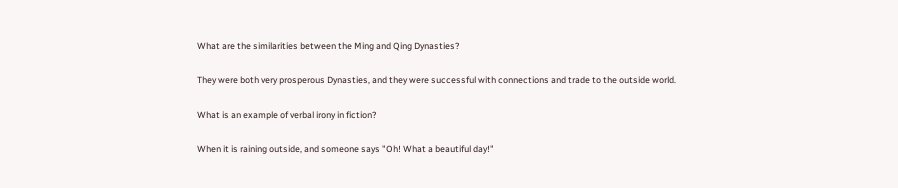What are the similarities between the Ming and Qing Dynasties?

They were both very prosperous Dynasties, and they were successful with connections and trade to the outside world.

What is an example of verbal irony in fiction?

When it is raining outside, and someone says "Oh! What a beautiful day!"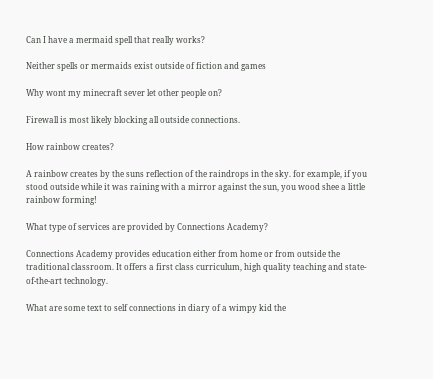Can I have a mermaid spell that really works?

Neither spells or mermaids exist outside of fiction and games

Why wont my minecraft sever let other people on?

Firewall is most likely blocking all outside connections.

How rainbow creates?

A rainbow creates by the suns reflection of the raindrops in the sky. for example, if you stood outside while it was raining with a mirror against the sun, you wood shee a little rainbow forming!

What type of services are provided by Connections Academy?

Connections Academy provides education either from home or from outside the traditional classroom. It offers a first class curriculum, high quality teaching and state-of-the-art technology.

What are some text to self connections in diary of a wimpy kid the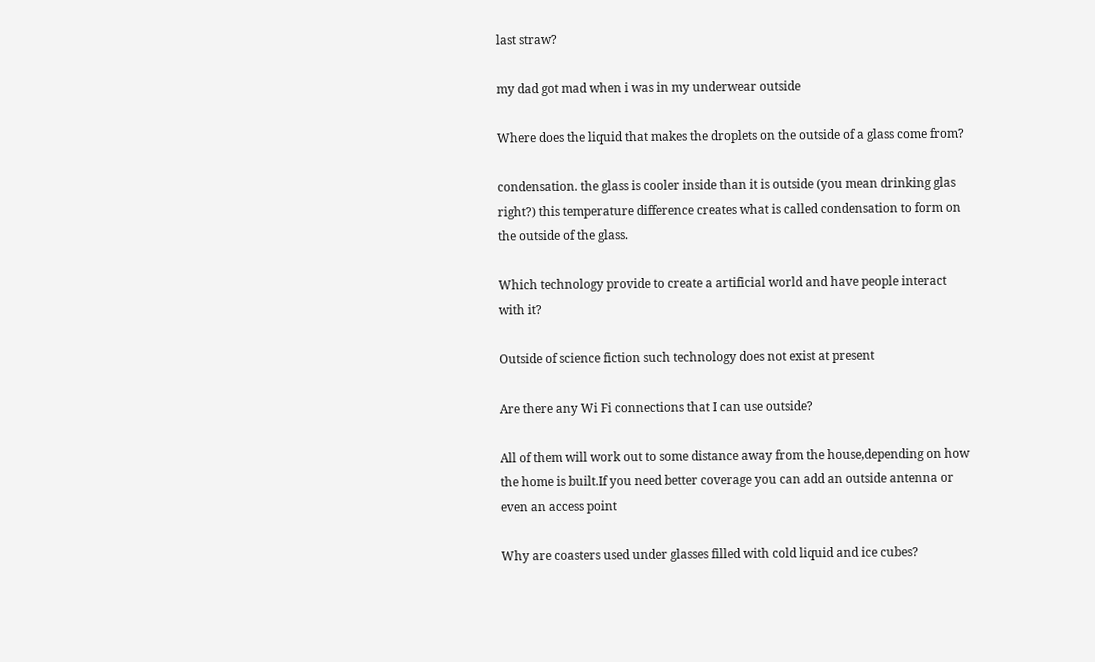last straw?

my dad got mad when i was in my underwear outside

Where does the liquid that makes the droplets on the outside of a glass come from?

condensation. the glass is cooler inside than it is outside (you mean drinking glas right?) this temperature difference creates what is called condensation to form on the outside of the glass.

Which technology provide to create a artificial world and have people interact with it?

Outside of science fiction such technology does not exist at present

Are there any Wi Fi connections that I can use outside?

All of them will work out to some distance away from the house,depending on how the home is built.If you need better coverage you can add an outside antenna or even an access point

Why are coasters used under glasses filled with cold liquid and ice cubes?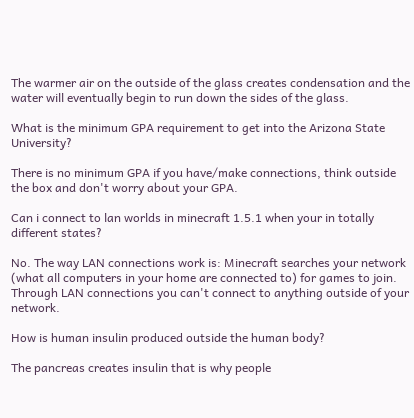The warmer air on the outside of the glass creates condensation and the water will eventually begin to run down the sides of the glass.

What is the minimum GPA requirement to get into the Arizona State University?

There is no minimum GPA if you have/make connections, think outside the box and don't worry about your GPA.

Can i connect to lan worlds in minecraft 1.5.1 when your in totally different states?

No. The way LAN connections work is: Minecraft searches your network (what all computers in your home are connected to) for games to join. Through LAN connections you can't connect to anything outside of your network.

How is human insulin produced outside the human body?

The pancreas creates insulin that is why people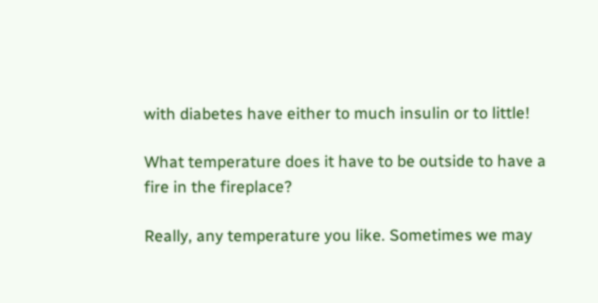with diabetes have either to much insulin or to little!

What temperature does it have to be outside to have a fire in the fireplace?

Really, any temperature you like. Sometimes we may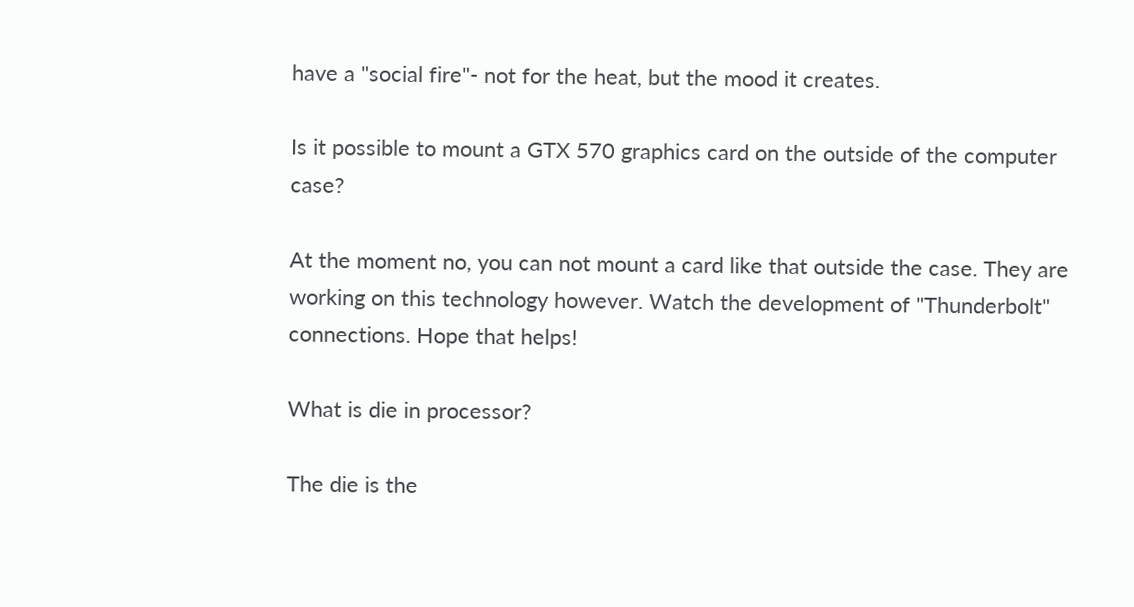have a "social fire"- not for the heat, but the mood it creates.

Is it possible to mount a GTX 570 graphics card on the outside of the computer case?

At the moment no, you can not mount a card like that outside the case. They are working on this technology however. Watch the development of "Thunderbolt" connections. Hope that helps!

What is die in processor?

The die is the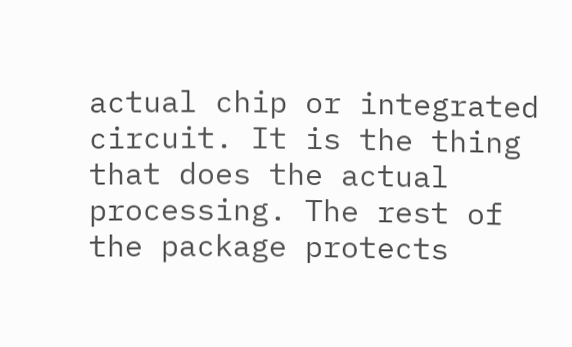actual chip or integrated circuit. It is the thing that does the actual processing. The rest of the package protects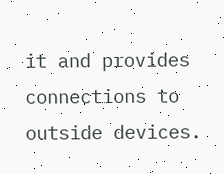it and provides connections to outside devices.